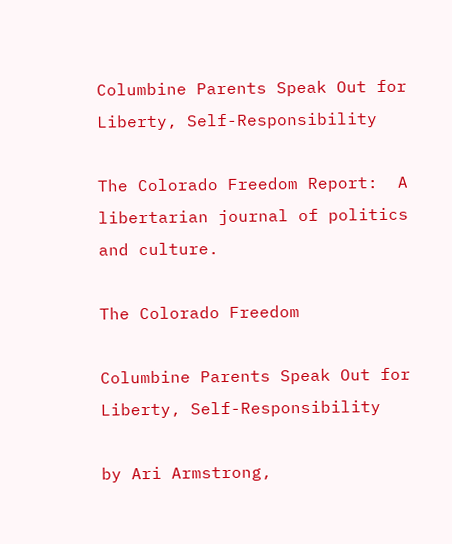Columbine Parents Speak Out for Liberty, Self-Responsibility

The Colorado Freedom Report:  A libertarian journal of politics and culture.

The Colorado Freedom

Columbine Parents Speak Out for Liberty, Self-Responsibility

by Ari Armstrong,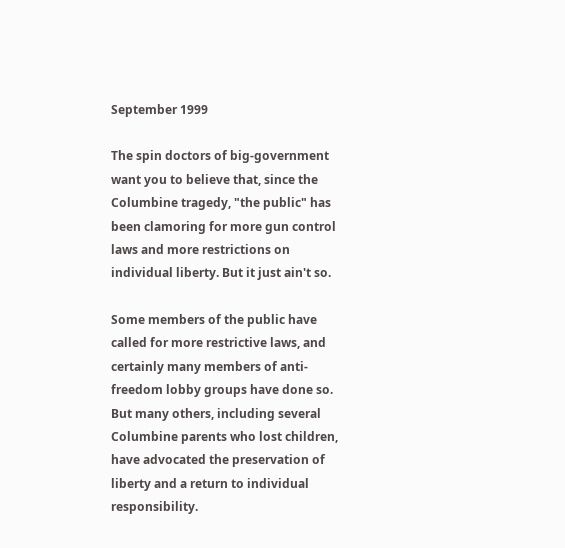September 1999

The spin doctors of big-government want you to believe that, since the Columbine tragedy, "the public" has been clamoring for more gun control laws and more restrictions on individual liberty. But it just ain't so.

Some members of the public have called for more restrictive laws, and certainly many members of anti-freedom lobby groups have done so. But many others, including several Columbine parents who lost children, have advocated the preservation of liberty and a return to individual responsibility.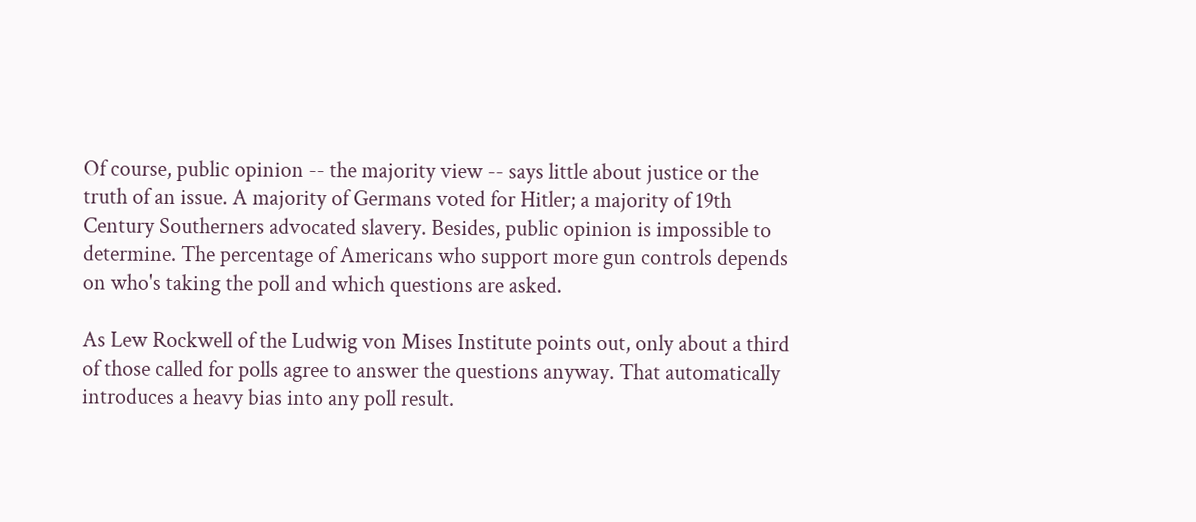Of course, public opinion -- the majority view -- says little about justice or the truth of an issue. A majority of Germans voted for Hitler; a majority of 19th Century Southerners advocated slavery. Besides, public opinion is impossible to determine. The percentage of Americans who support more gun controls depends on who's taking the poll and which questions are asked.

As Lew Rockwell of the Ludwig von Mises Institute points out, only about a third of those called for polls agree to answer the questions anyway. That automatically introduces a heavy bias into any poll result.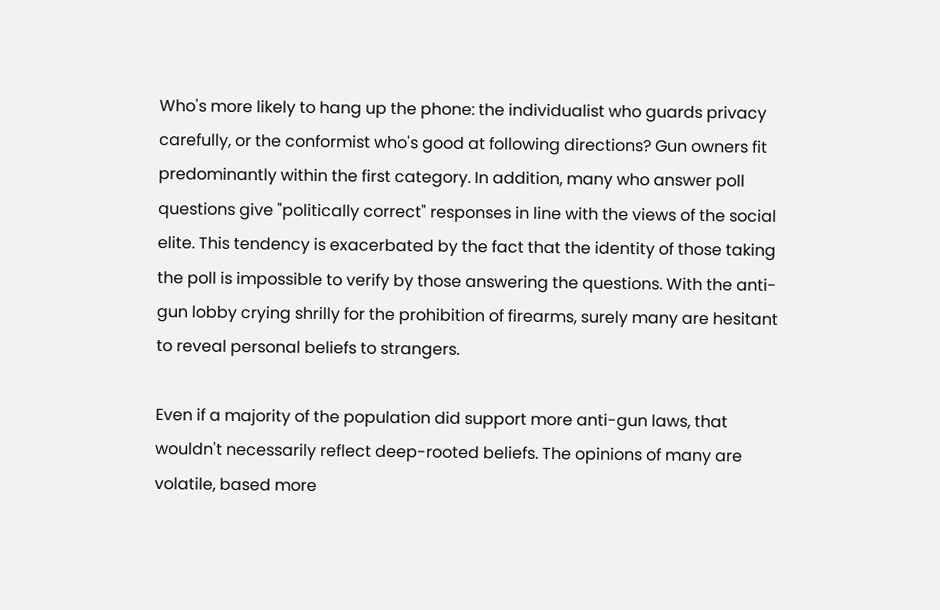Who's more likely to hang up the phone: the individualist who guards privacy carefully, or the conformist who's good at following directions? Gun owners fit predominantly within the first category. In addition, many who answer poll questions give "politically correct" responses in line with the views of the social elite. This tendency is exacerbated by the fact that the identity of those taking the poll is impossible to verify by those answering the questions. With the anti-gun lobby crying shrilly for the prohibition of firearms, surely many are hesitant to reveal personal beliefs to strangers.

Even if a majority of the population did support more anti-gun laws, that wouldn't necessarily reflect deep-rooted beliefs. The opinions of many are volatile, based more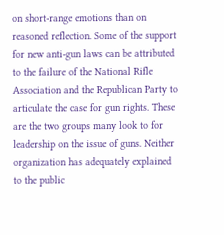on short-range emotions than on reasoned reflection. Some of the support for new anti-gun laws can be attributed to the failure of the National Rifle Association and the Republican Party to articulate the case for gun rights. These are the two groups many look to for leadership on the issue of guns. Neither organization has adequately explained to the public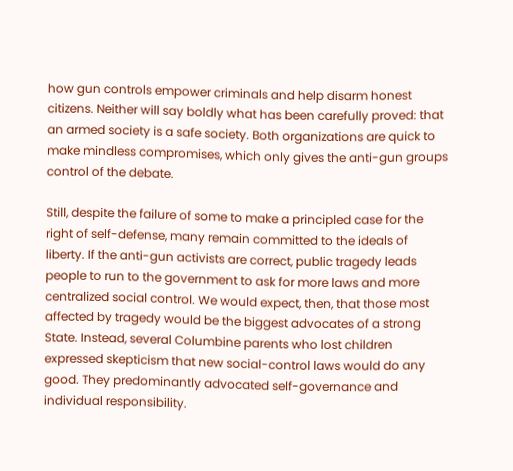how gun controls empower criminals and help disarm honest citizens. Neither will say boldly what has been carefully proved: that an armed society is a safe society. Both organizations are quick to make mindless compromises, which only gives the anti-gun groups control of the debate.

Still, despite the failure of some to make a principled case for the right of self-defense, many remain committed to the ideals of liberty. If the anti-gun activists are correct, public tragedy leads people to run to the government to ask for more laws and more centralized social control. We would expect, then, that those most affected by tragedy would be the biggest advocates of a strong State. Instead, several Columbine parents who lost children expressed skepticism that new social-control laws would do any good. They predominantly advocated self-governance and individual responsibility.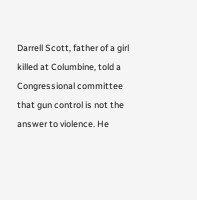Darrell Scott, father of a girl killed at Columbine, told a Congressional committee that gun control is not the answer to violence. He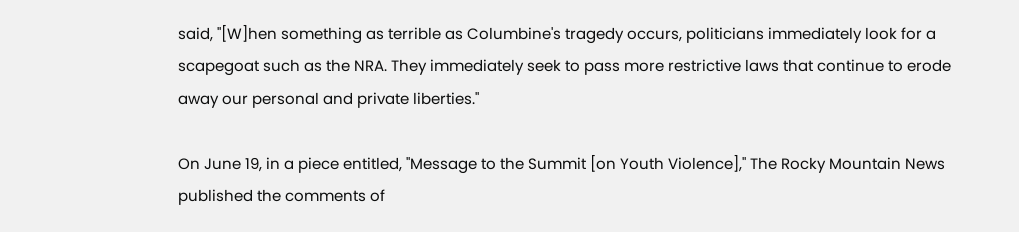said, "[W]hen something as terrible as Columbine's tragedy occurs, politicians immediately look for a scapegoat such as the NRA. They immediately seek to pass more restrictive laws that continue to erode away our personal and private liberties."

On June 19, in a piece entitled, "Message to the Summit [on Youth Violence]," The Rocky Mountain News published the comments of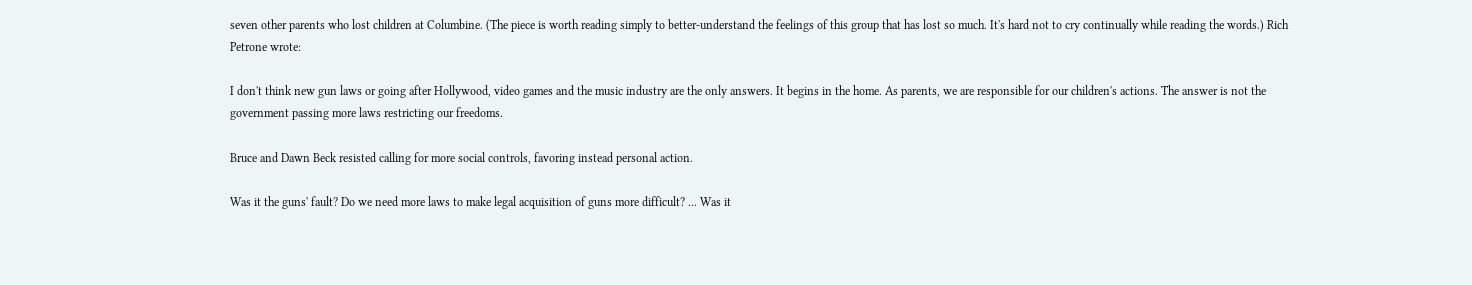seven other parents who lost children at Columbine. (The piece is worth reading simply to better-understand the feelings of this group that has lost so much. It's hard not to cry continually while reading the words.) Rich Petrone wrote:

I don't think new gun laws or going after Hollywood, video games and the music industry are the only answers. It begins in the home. As parents, we are responsible for our children's actions. The answer is not the government passing more laws restricting our freedoms.

Bruce and Dawn Beck resisted calling for more social controls, favoring instead personal action.

Was it the guns' fault? Do we need more laws to make legal acquisition of guns more difficult? ... Was it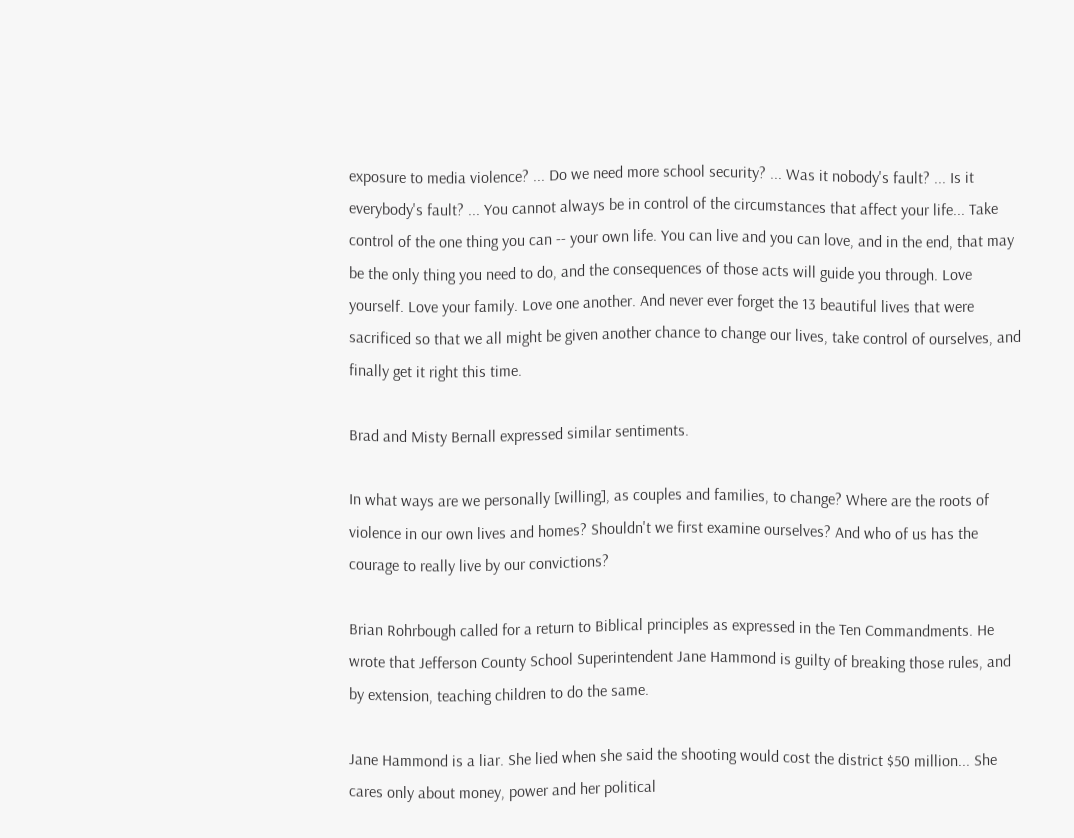exposure to media violence? ... Do we need more school security? ... Was it nobody's fault? ... Is it everybody's fault? ... You cannot always be in control of the circumstances that affect your life... Take control of the one thing you can -- your own life. You can live and you can love, and in the end, that may be the only thing you need to do, and the consequences of those acts will guide you through. Love yourself. Love your family. Love one another. And never ever forget the 13 beautiful lives that were sacrificed so that we all might be given another chance to change our lives, take control of ourselves, and finally get it right this time.

Brad and Misty Bernall expressed similar sentiments.

In what ways are we personally [willing], as couples and families, to change? Where are the roots of violence in our own lives and homes? Shouldn't we first examine ourselves? And who of us has the courage to really live by our convictions?

Brian Rohrbough called for a return to Biblical principles as expressed in the Ten Commandments. He wrote that Jefferson County School Superintendent Jane Hammond is guilty of breaking those rules, and by extension, teaching children to do the same.

Jane Hammond is a liar. She lied when she said the shooting would cost the district $50 million... She cares only about money, power and her political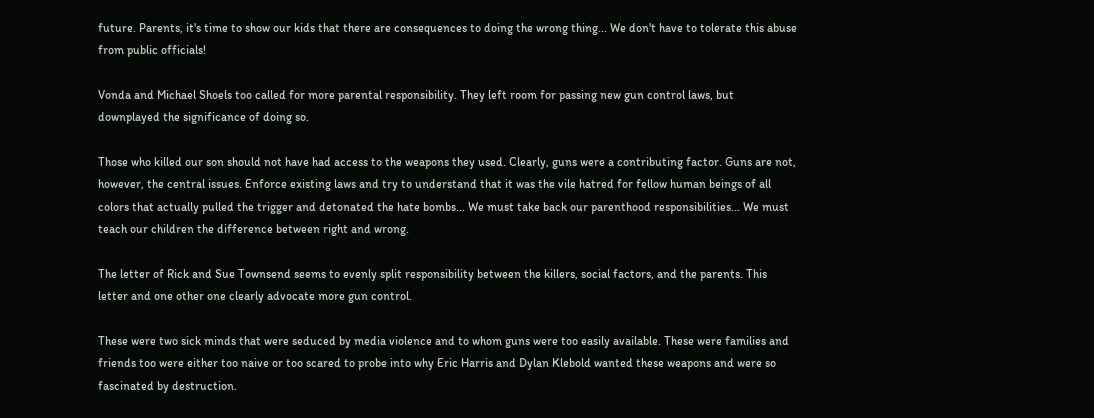future. Parents, it's time to show our kids that there are consequences to doing the wrong thing... We don't have to tolerate this abuse from public officials!

Vonda and Michael Shoels too called for more parental responsibility. They left room for passing new gun control laws, but downplayed the significance of doing so.

Those who killed our son should not have had access to the weapons they used. Clearly, guns were a contributing factor. Guns are not, however, the central issues. Enforce existing laws and try to understand that it was the vile hatred for fellow human beings of all colors that actually pulled the trigger and detonated the hate bombs... We must take back our parenthood responsibilities... We must teach our children the difference between right and wrong.

The letter of Rick and Sue Townsend seems to evenly split responsibility between the killers, social factors, and the parents. This letter and one other one clearly advocate more gun control.

These were two sick minds that were seduced by media violence and to whom guns were too easily available. These were families and friends too were either too naive or too scared to probe into why Eric Harris and Dylan Klebold wanted these weapons and were so fascinated by destruction.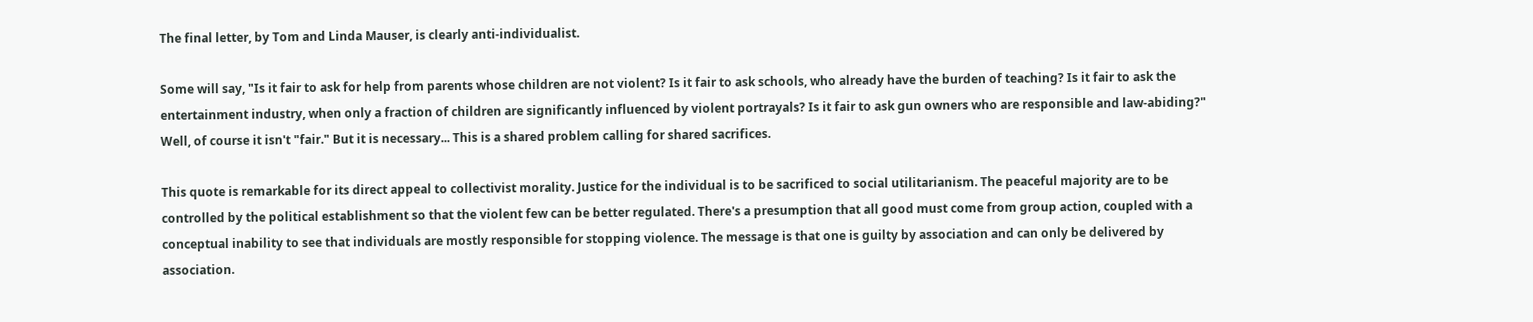The final letter, by Tom and Linda Mauser, is clearly anti-individualist.

Some will say, "Is it fair to ask for help from parents whose children are not violent? Is it fair to ask schools, who already have the burden of teaching? Is it fair to ask the entertainment industry, when only a fraction of children are significantly influenced by violent portrayals? Is it fair to ask gun owners who are responsible and law-abiding?" Well, of course it isn't "fair." But it is necessary... This is a shared problem calling for shared sacrifices.

This quote is remarkable for its direct appeal to collectivist morality. Justice for the individual is to be sacrificed to social utilitarianism. The peaceful majority are to be controlled by the political establishment so that the violent few can be better regulated. There's a presumption that all good must come from group action, coupled with a conceptual inability to see that individuals are mostly responsible for stopping violence. The message is that one is guilty by association and can only be delivered by association.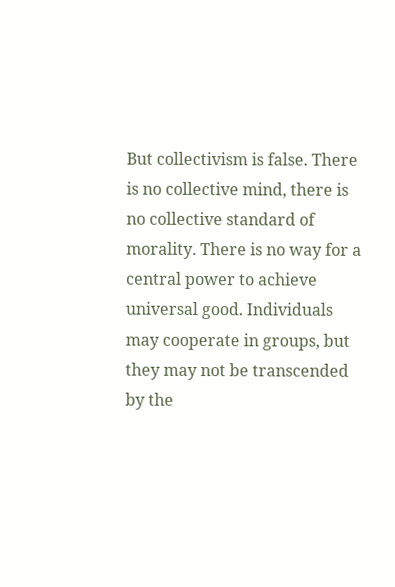But collectivism is false. There is no collective mind, there is no collective standard of morality. There is no way for a central power to achieve universal good. Individuals may cooperate in groups, but they may not be transcended by the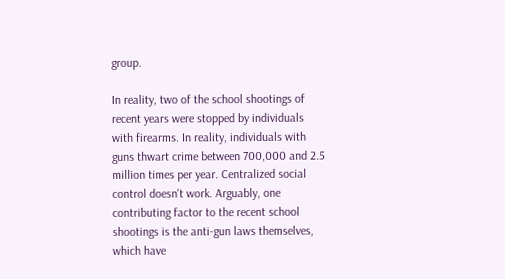group.

In reality, two of the school shootings of recent years were stopped by individuals with firearms. In reality, individuals with guns thwart crime between 700,000 and 2.5 million times per year. Centralized social control doesn't work. Arguably, one contributing factor to the recent school shootings is the anti-gun laws themselves, which have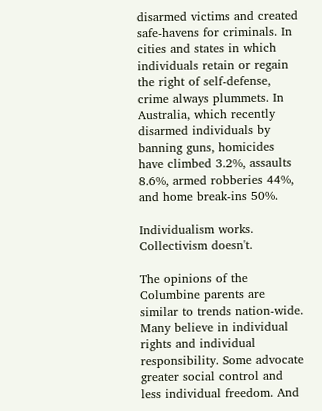disarmed victims and created safe-havens for criminals. In cities and states in which individuals retain or regain the right of self-defense, crime always plummets. In Australia, which recently disarmed individuals by banning guns, homicides have climbed 3.2%, assaults 8.6%, armed robberies 44%, and home break-ins 50%.

Individualism works. Collectivism doesn't.

The opinions of the Columbine parents are similar to trends nation-wide. Many believe in individual rights and individual responsibility. Some advocate greater social control and less individual freedom. And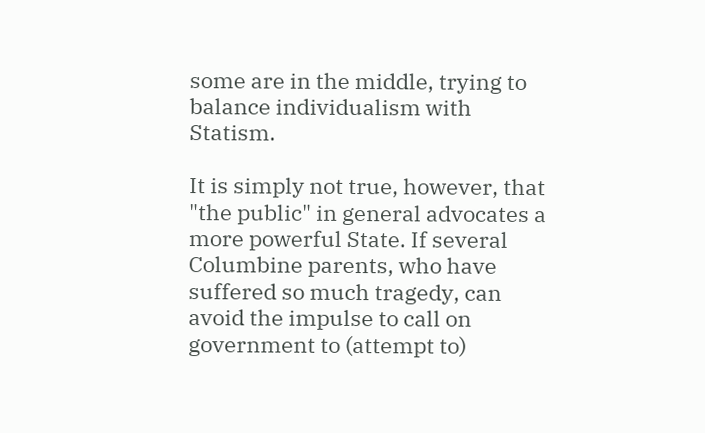some are in the middle, trying to balance individualism with Statism.

It is simply not true, however, that "the public" in general advocates a more powerful State. If several Columbine parents, who have suffered so much tragedy, can avoid the impulse to call on government to (attempt to)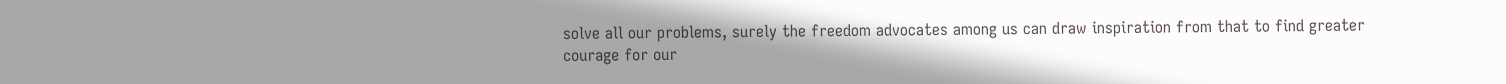solve all our problems, surely the freedom advocates among us can draw inspiration from that to find greater courage for our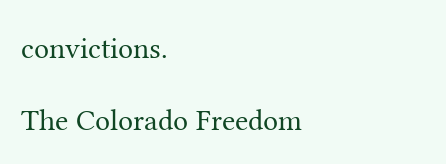convictions.

The Colorado Freedom